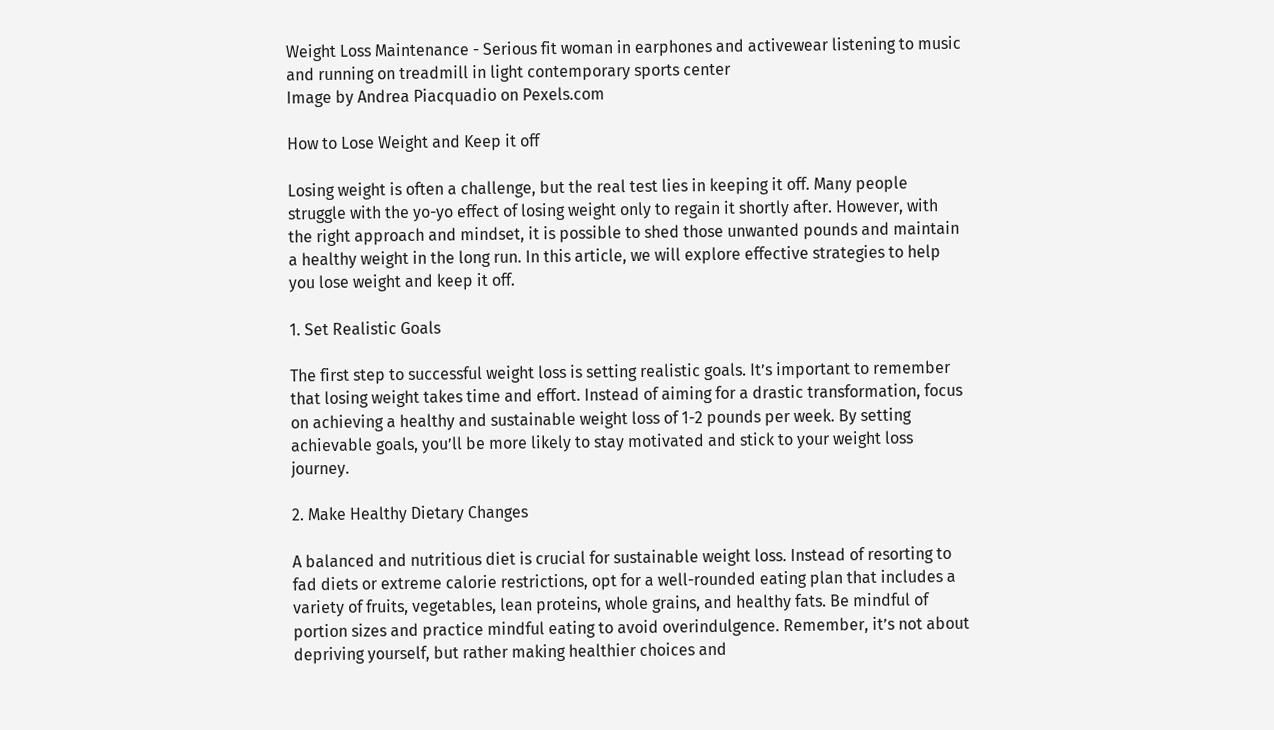Weight Loss Maintenance - Serious fit woman in earphones and activewear listening to music and running on treadmill in light contemporary sports center
Image by Andrea Piacquadio on Pexels.com

How to Lose Weight and Keep it off

Losing weight is often a challenge, but the real test lies in keeping it off. Many people struggle with the yo-yo effect of losing weight only to regain it shortly after. However, with the right approach and mindset, it is possible to shed those unwanted pounds and maintain a healthy weight in the long run. In this article, we will explore effective strategies to help you lose weight and keep it off.

1. Set Realistic Goals

The first step to successful weight loss is setting realistic goals. It’s important to remember that losing weight takes time and effort. Instead of aiming for a drastic transformation, focus on achieving a healthy and sustainable weight loss of 1-2 pounds per week. By setting achievable goals, you’ll be more likely to stay motivated and stick to your weight loss journey.

2. Make Healthy Dietary Changes

A balanced and nutritious diet is crucial for sustainable weight loss. Instead of resorting to fad diets or extreme calorie restrictions, opt for a well-rounded eating plan that includes a variety of fruits, vegetables, lean proteins, whole grains, and healthy fats. Be mindful of portion sizes and practice mindful eating to avoid overindulgence. Remember, it’s not about depriving yourself, but rather making healthier choices and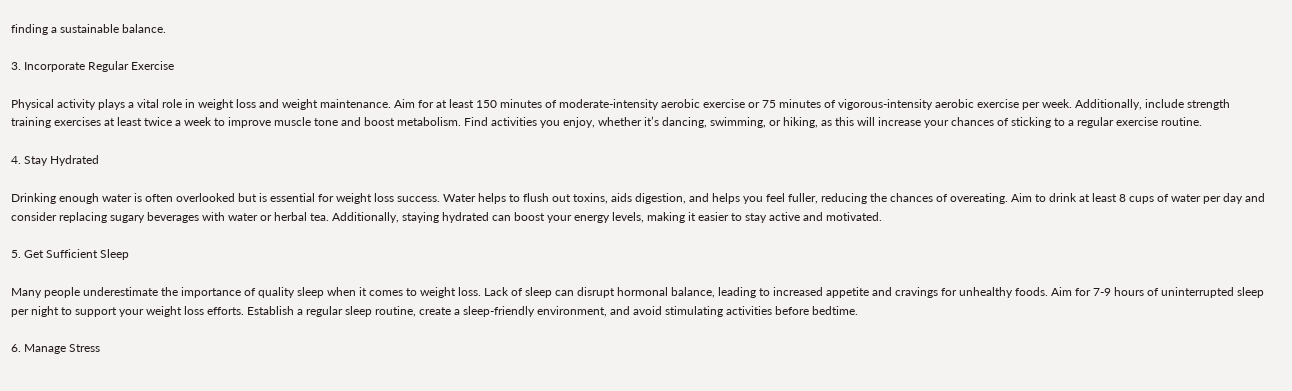finding a sustainable balance.

3. Incorporate Regular Exercise

Physical activity plays a vital role in weight loss and weight maintenance. Aim for at least 150 minutes of moderate-intensity aerobic exercise or 75 minutes of vigorous-intensity aerobic exercise per week. Additionally, include strength training exercises at least twice a week to improve muscle tone and boost metabolism. Find activities you enjoy, whether it’s dancing, swimming, or hiking, as this will increase your chances of sticking to a regular exercise routine.

4. Stay Hydrated

Drinking enough water is often overlooked but is essential for weight loss success. Water helps to flush out toxins, aids digestion, and helps you feel fuller, reducing the chances of overeating. Aim to drink at least 8 cups of water per day and consider replacing sugary beverages with water or herbal tea. Additionally, staying hydrated can boost your energy levels, making it easier to stay active and motivated.

5. Get Sufficient Sleep

Many people underestimate the importance of quality sleep when it comes to weight loss. Lack of sleep can disrupt hormonal balance, leading to increased appetite and cravings for unhealthy foods. Aim for 7-9 hours of uninterrupted sleep per night to support your weight loss efforts. Establish a regular sleep routine, create a sleep-friendly environment, and avoid stimulating activities before bedtime.

6. Manage Stress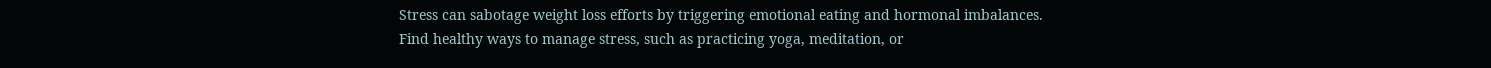Stress can sabotage weight loss efforts by triggering emotional eating and hormonal imbalances. Find healthy ways to manage stress, such as practicing yoga, meditation, or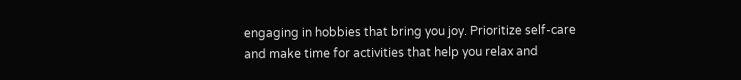engaging in hobbies that bring you joy. Prioritize self-care and make time for activities that help you relax and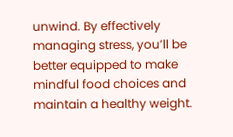unwind. By effectively managing stress, you’ll be better equipped to make mindful food choices and maintain a healthy weight.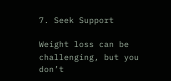7. Seek Support

Weight loss can be challenging, but you don’t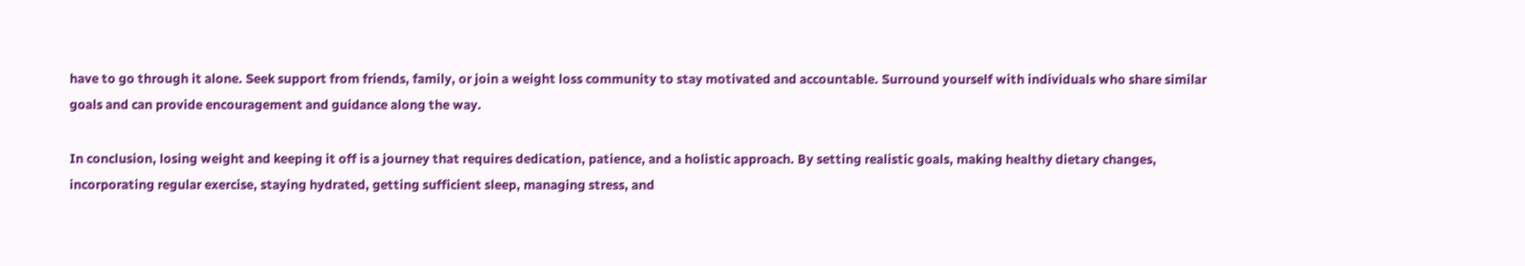have to go through it alone. Seek support from friends, family, or join a weight loss community to stay motivated and accountable. Surround yourself with individuals who share similar goals and can provide encouragement and guidance along the way.

In conclusion, losing weight and keeping it off is a journey that requires dedication, patience, and a holistic approach. By setting realistic goals, making healthy dietary changes, incorporating regular exercise, staying hydrated, getting sufficient sleep, managing stress, and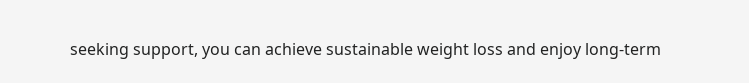seeking support, you can achieve sustainable weight loss and enjoy long-term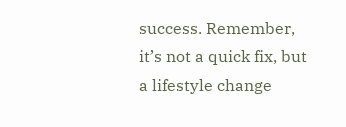success. Remember, it’s not a quick fix, but a lifestyle change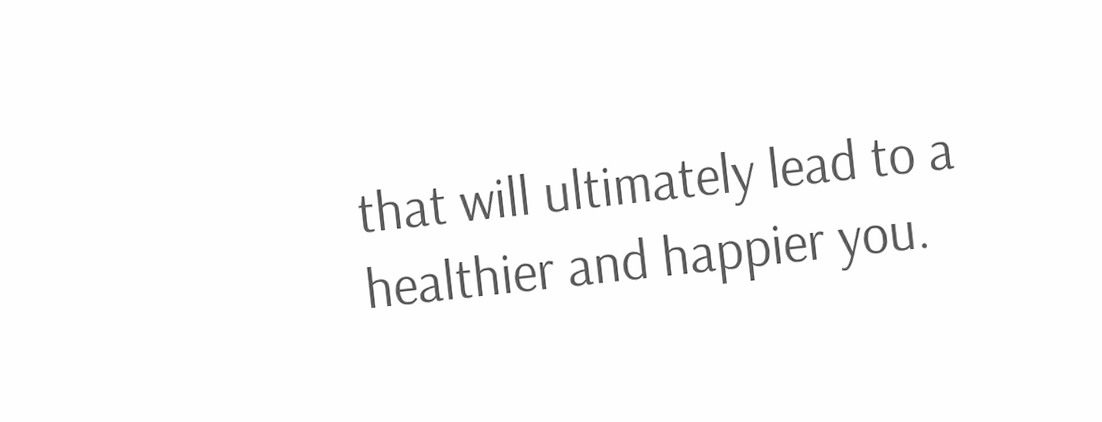that will ultimately lead to a healthier and happier you.